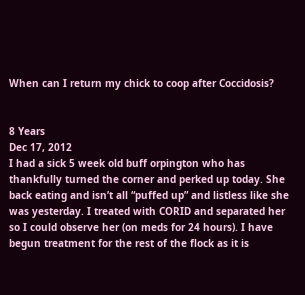When can I return my chick to coop after Coccidosis?


8 Years
Dec 17, 2012
I had a sick 5 week old buff orpington who has thankfully turned the corner and perked up today. She back eating and isn’t all “puffed up” and listless like she was yesterday. I treated with CORID and separated her so I could observe her (on meds for 24 hours). I have begun treatment for the rest of the flock as it is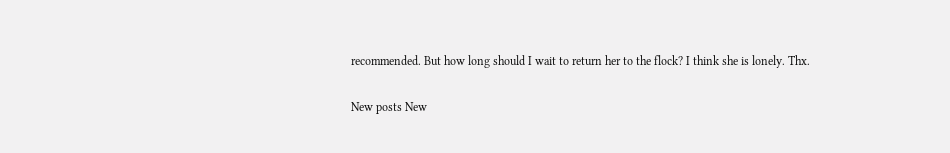recommended. But how long should I wait to return her to the flock? I think she is lonely. Thx.

New posts New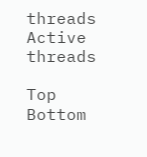threads Active threads

Top Bottom